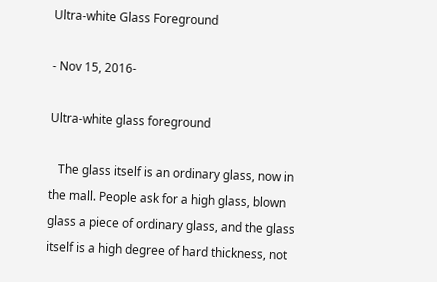Ultra-white Glass Foreground

- Nov 15, 2016-

Ultra-white glass foreground

   The glass itself is an ordinary glass, now in the mall. People ask for a high glass, blown glass a piece of ordinary glass, and the glass itself is a high degree of hard thickness, not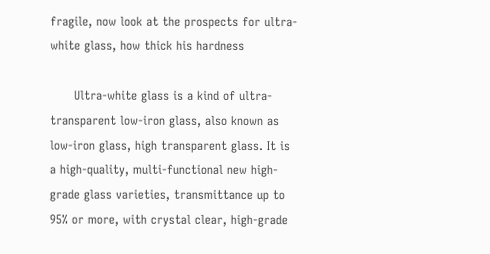fragile, now look at the prospects for ultra-white glass, how thick his hardness

      Ultra-white glass is a kind of ultra-transparent low-iron glass, also known as low-iron glass, high transparent glass. It is a high-quality, multi-functional new high-grade glass varieties, transmittance up to 95% or more, with crystal clear, high-grade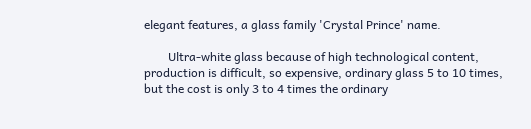elegant features, a glass family 'Crystal Prince' name.

        Ultra-white glass because of high technological content, production is difficult, so expensive, ordinary glass 5 to 10 times, but the cost is only 3 to 4 times the ordinary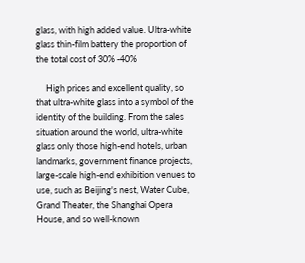glass, with high added value. Ultra-white glass thin-film battery the proportion of the total cost of 30% -40%

     High prices and excellent quality, so that ultra-white glass into a symbol of the identity of the building. From the sales situation around the world, ultra-white glass only those high-end hotels, urban landmarks, government finance projects, large-scale high-end exhibition venues to use, such as Beijing's nest, Water Cube, Grand Theater, the Shanghai Opera House, and so well-known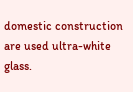domestic construction are used ultra-white glass.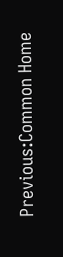Previous:Common Home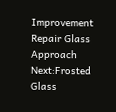Improvement Repair Glass Approach Next:Frosted Glass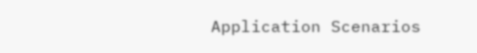Application Scenarios